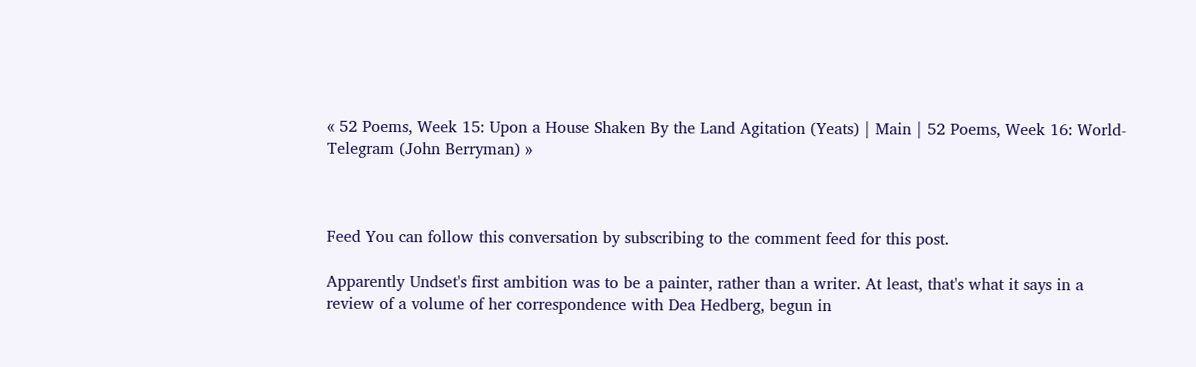« 52 Poems, Week 15: Upon a House Shaken By the Land Agitation (Yeats) | Main | 52 Poems, Week 16: World-Telegram (John Berryman) »



Feed You can follow this conversation by subscribing to the comment feed for this post.

Apparently Undset's first ambition was to be a painter, rather than a writer. At least, that's what it says in a review of a volume of her correspondence with Dea Hedberg, begun in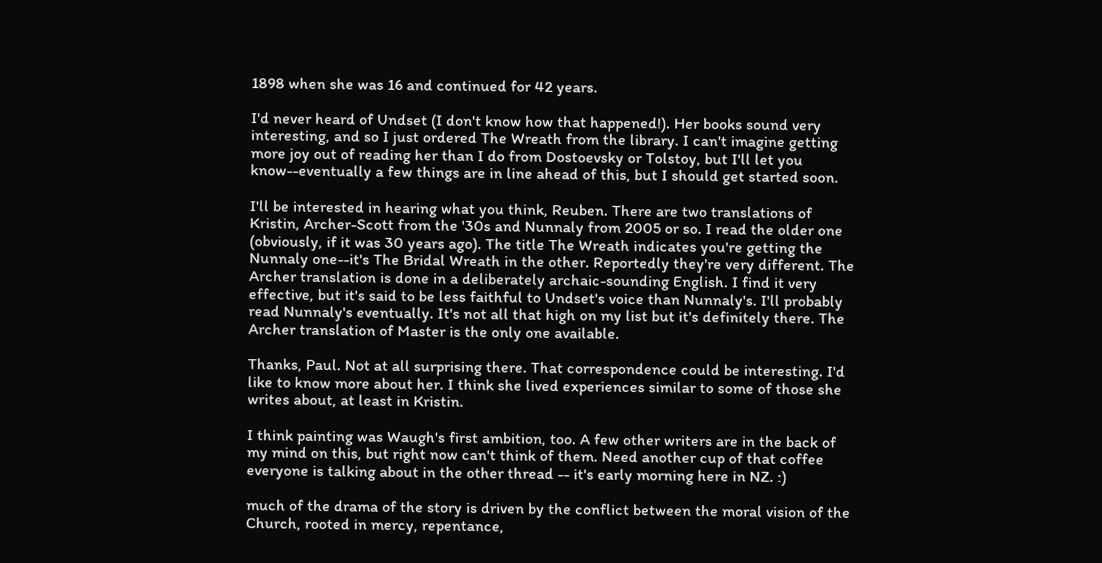1898 when she was 16 and continued for 42 years.

I'd never heard of Undset (I don't know how that happened!). Her books sound very interesting, and so I just ordered The Wreath from the library. I can't imagine getting more joy out of reading her than I do from Dostoevsky or Tolstoy, but I'll let you know--eventually a few things are in line ahead of this, but I should get started soon.

I'll be interested in hearing what you think, Reuben. There are two translations of Kristin, Archer-Scott from the '30s and Nunnaly from 2005 or so. I read the older one (obviously, if it was 30 years ago). The title The Wreath indicates you're getting the Nunnaly one--it's The Bridal Wreath in the other. Reportedly they're very different. The Archer translation is done in a deliberately archaic-sounding English. I find it very effective, but it's said to be less faithful to Undset's voice than Nunnaly's. I'll probably read Nunnaly's eventually. It's not all that high on my list but it's definitely there. The Archer translation of Master is the only one available.

Thanks, Paul. Not at all surprising there. That correspondence could be interesting. I'd like to know more about her. I think she lived experiences similar to some of those she writes about, at least in Kristin.

I think painting was Waugh's first ambition, too. A few other writers are in the back of my mind on this, but right now can't think of them. Need another cup of that coffee everyone is talking about in the other thread -- it's early morning here in NZ. :)

much of the drama of the story is driven by the conflict between the moral vision of the Church, rooted in mercy, repentance,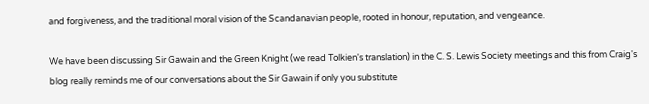and forgiveness, and the traditional moral vision of the Scandanavian people, rooted in honour, reputation, and vengeance.

We have been discussing Sir Gawain and the Green Knight (we read Tolkien's translation) in the C. S. Lewis Society meetings and this from Craig's blog really reminds me of our conversations about the Sir Gawain if only you substitute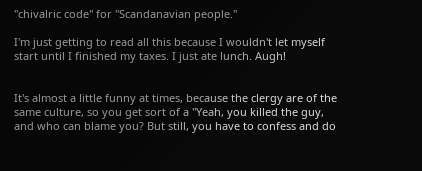"chivalric code" for "Scandanavian people."

I'm just getting to read all this because I wouldn't let myself start until I finished my taxes. I just ate lunch. Augh!


It's almost a little funny at times, because the clergy are of the same culture, so you get sort of a "Yeah, you killed the guy, and who can blame you? But still, you have to confess and do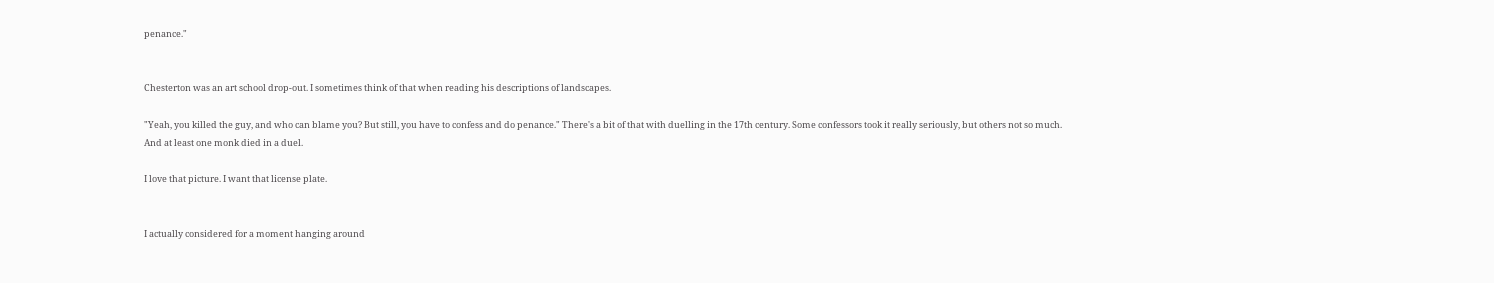penance."


Chesterton was an art school drop-out. I sometimes think of that when reading his descriptions of landscapes.

"Yeah, you killed the guy, and who can blame you? But still, you have to confess and do penance." There's a bit of that with duelling in the 17th century. Some confessors took it really seriously, but others not so much. And at least one monk died in a duel.

I love that picture. I want that license plate.


I actually considered for a moment hanging around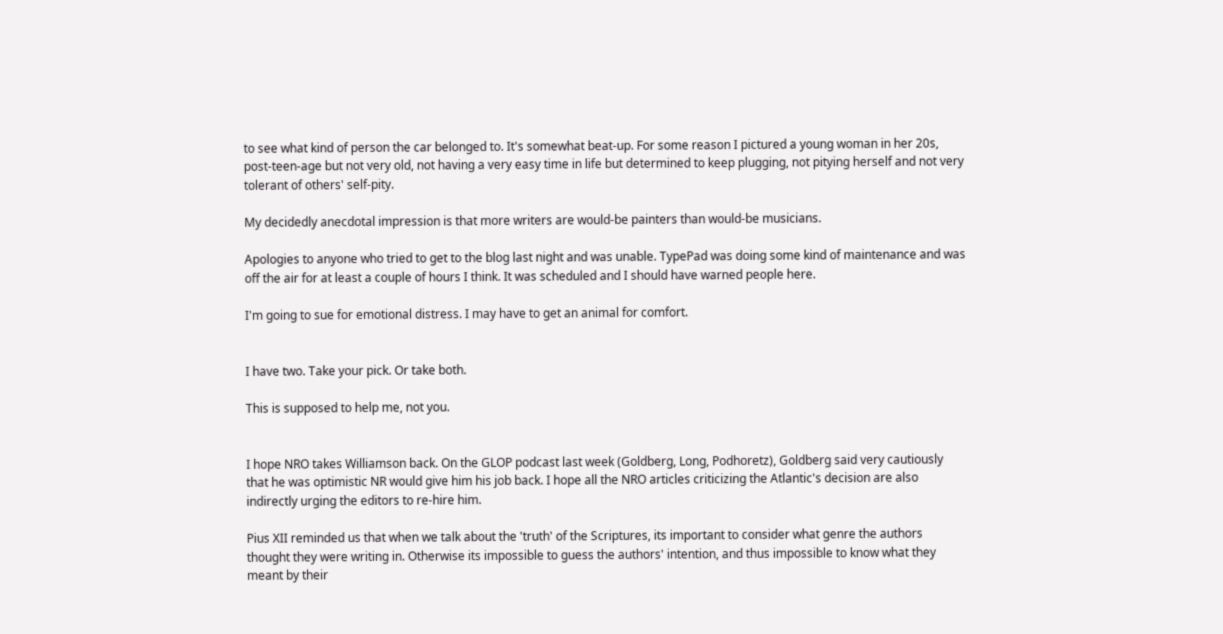to see what kind of person the car belonged to. It's somewhat beat-up. For some reason I pictured a young woman in her 20s, post-teen-age but not very old, not having a very easy time in life but determined to keep plugging, not pitying herself and not very tolerant of others' self-pity.

My decidedly anecdotal impression is that more writers are would-be painters than would-be musicians.

Apologies to anyone who tried to get to the blog last night and was unable. TypePad was doing some kind of maintenance and was off the air for at least a couple of hours I think. It was scheduled and I should have warned people here.

I'm going to sue for emotional distress. I may have to get an animal for comfort.


I have two. Take your pick. Or take both.

This is supposed to help me, not you.


I hope NRO takes Williamson back. On the GLOP podcast last week (Goldberg, Long, Podhoretz), Goldberg said very cautiously that he was optimistic NR would give him his job back. I hope all the NRO articles criticizing the Atlantic's decision are also indirectly urging the editors to re-hire him.

Pius XII reminded us that when we talk about the 'truth' of the Scriptures, its important to consider what genre the authors thought they were writing in. Otherwise its impossible to guess the authors' intention, and thus impossible to know what they meant by their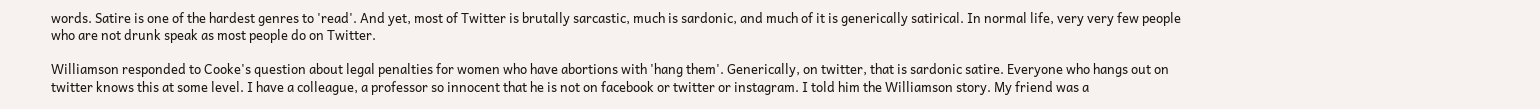words. Satire is one of the hardest genres to 'read'. And yet, most of Twitter is brutally sarcastic, much is sardonic, and much of it is generically satirical. In normal life, very very few people who are not drunk speak as most people do on Twitter.

Williamson responded to Cooke's question about legal penalties for women who have abortions with 'hang them'. Generically, on twitter, that is sardonic satire. Everyone who hangs out on twitter knows this at some level. I have a colleague, a professor so innocent that he is not on facebook or twitter or instagram. I told him the Williamson story. My friend was a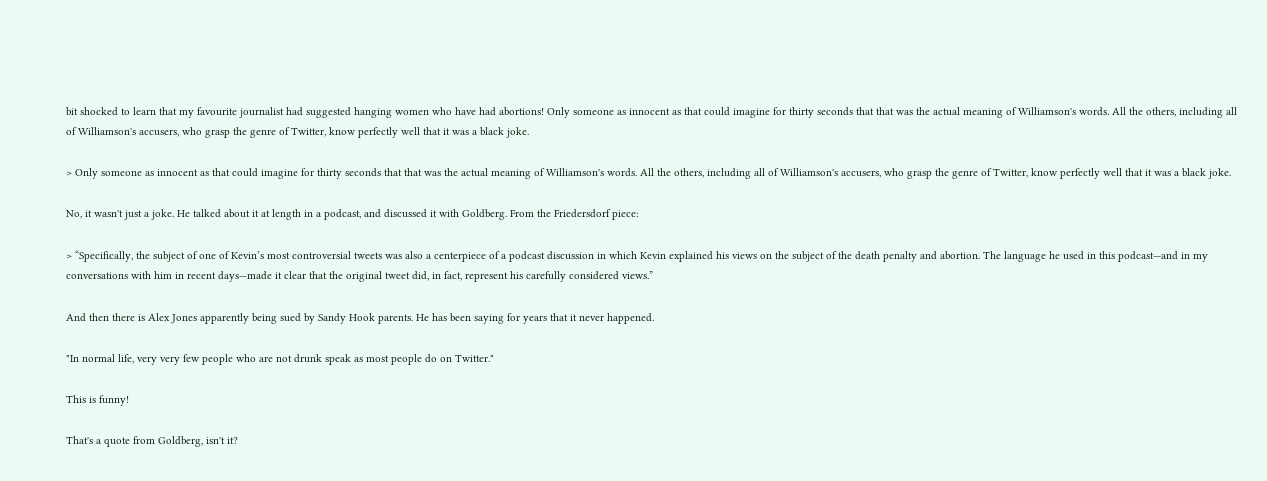bit shocked to learn that my favourite journalist had suggested hanging women who have had abortions! Only someone as innocent as that could imagine for thirty seconds that that was the actual meaning of Williamson's words. All the others, including all of Williamson's accusers, who grasp the genre of Twitter, know perfectly well that it was a black joke.

> Only someone as innocent as that could imagine for thirty seconds that that was the actual meaning of Williamson's words. All the others, including all of Williamson's accusers, who grasp the genre of Twitter, know perfectly well that it was a black joke.

No, it wasn't just a joke. He talked about it at length in a podcast, and discussed it with Goldberg. From the Friedersdorf piece:

> “Specifically, the subject of one of Kevin’s most controversial tweets was also a centerpiece of a podcast discussion in which Kevin explained his views on the subject of the death penalty and abortion. The language he used in this podcast—and in my conversations with him in recent days—made it clear that the original tweet did, in fact, represent his carefully considered views.”

And then there is Alex Jones apparently being sued by Sandy Hook parents. He has been saying for years that it never happened.

"In normal life, very very few people who are not drunk speak as most people do on Twitter."

This is funny!

That's a quote from Goldberg, isn't it?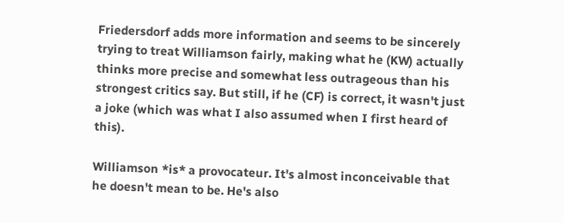Friedersdorf adds more information and seems to be sincerely trying to treat Williamson fairly, making what he (KW) actually thinks more precise and somewhat less outrageous than his strongest critics say. But still, if he (CF) is correct, it wasn't just a joke (which was what I also assumed when I first heard of this).

Williamson *is* a provocateur. It's almost inconceivable that he doesn't mean to be. He's also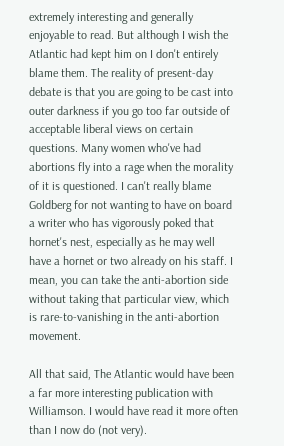extremely interesting and generally enjoyable to read. But although I wish the Atlantic had kept him on I don't entirely blame them. The reality of present-day debate is that you are going to be cast into outer darkness if you go too far outside of acceptable liberal views on certain questions. Many women who've had abortions fly into a rage when the morality of it is questioned. I can't really blame Goldberg for not wanting to have on board a writer who has vigorously poked that hornet's nest, especially as he may well have a hornet or two already on his staff. I mean, you can take the anti-abortion side without taking that particular view, which is rare-to-vanishing in the anti-abortion movement.

All that said, The Atlantic would have been a far more interesting publication with Williamson. I would have read it more often than I now do (not very).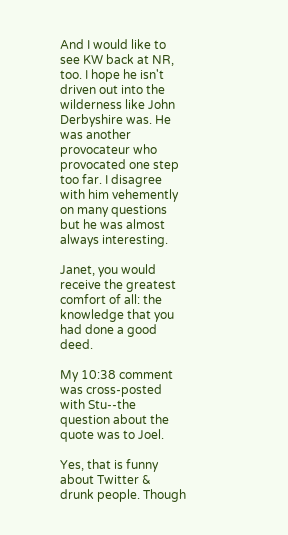And I would like to see KW back at NR, too. I hope he isn't driven out into the wilderness like John Derbyshire was. He was another provocateur who provocated one step too far. I disagree with him vehemently on many questions but he was almost always interesting.

Janet, you would receive the greatest comfort of all: the knowledge that you had done a good deed.

My 10:38 comment was cross-posted with Stu--the question about the quote was to Joel.

Yes, that is funny about Twitter & drunk people. Though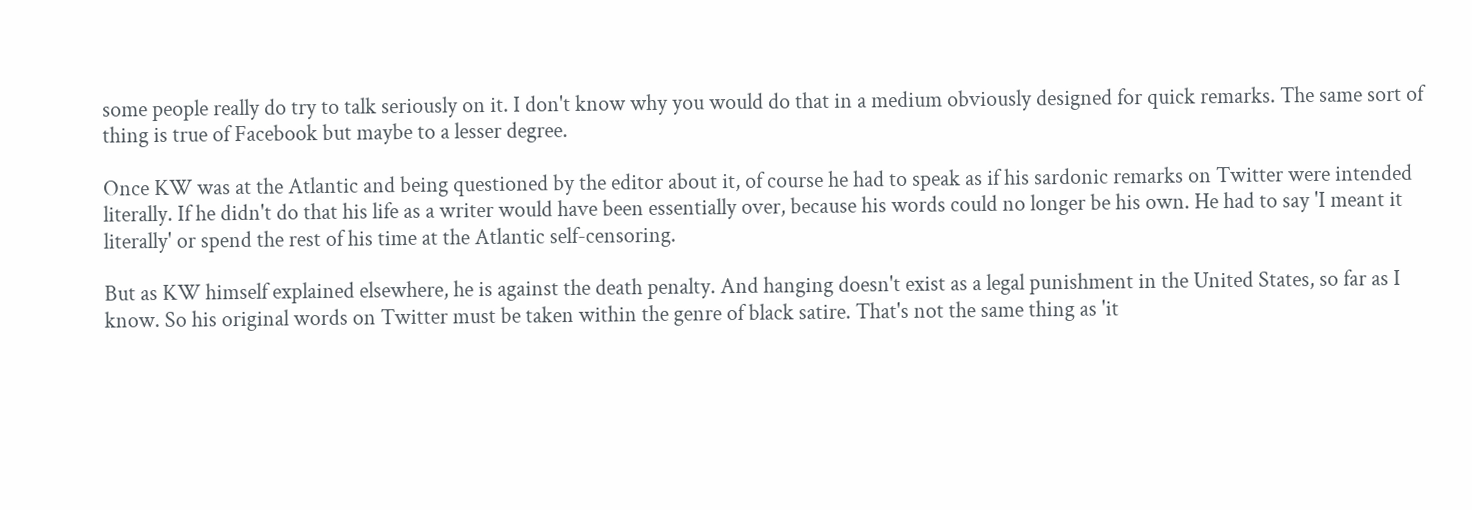some people really do try to talk seriously on it. I don't know why you would do that in a medium obviously designed for quick remarks. The same sort of thing is true of Facebook but maybe to a lesser degree.

Once KW was at the Atlantic and being questioned by the editor about it, of course he had to speak as if his sardonic remarks on Twitter were intended literally. If he didn't do that his life as a writer would have been essentially over, because his words could no longer be his own. He had to say 'I meant it literally' or spend the rest of his time at the Atlantic self-censoring.

But as KW himself explained elsewhere, he is against the death penalty. And hanging doesn't exist as a legal punishment in the United States, so far as I know. So his original words on Twitter must be taken within the genre of black satire. That's not the same thing as 'it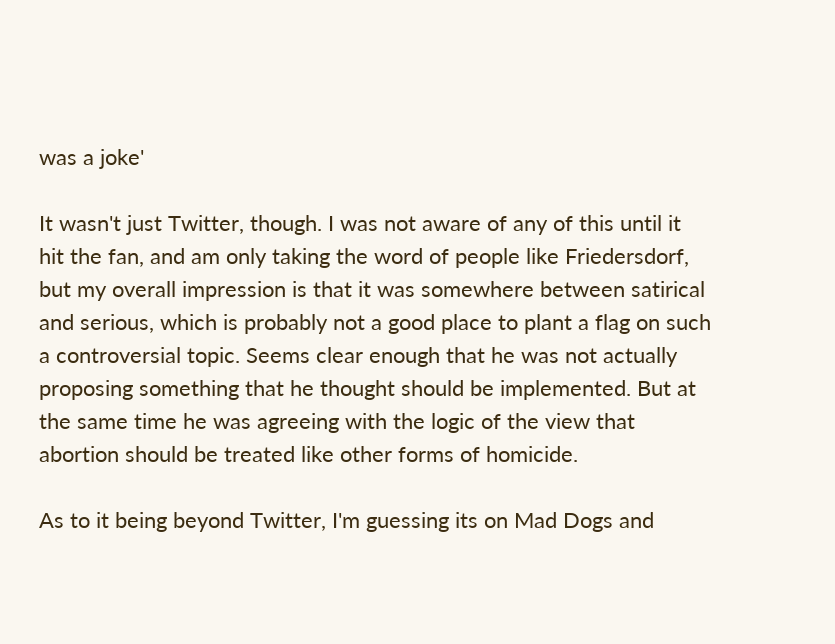was a joke'

It wasn't just Twitter, though. I was not aware of any of this until it hit the fan, and am only taking the word of people like Friedersdorf, but my overall impression is that it was somewhere between satirical and serious, which is probably not a good place to plant a flag on such a controversial topic. Seems clear enough that he was not actually proposing something that he thought should be implemented. But at the same time he was agreeing with the logic of the view that abortion should be treated like other forms of homicide.

As to it being beyond Twitter, I'm guessing its on Mad Dogs and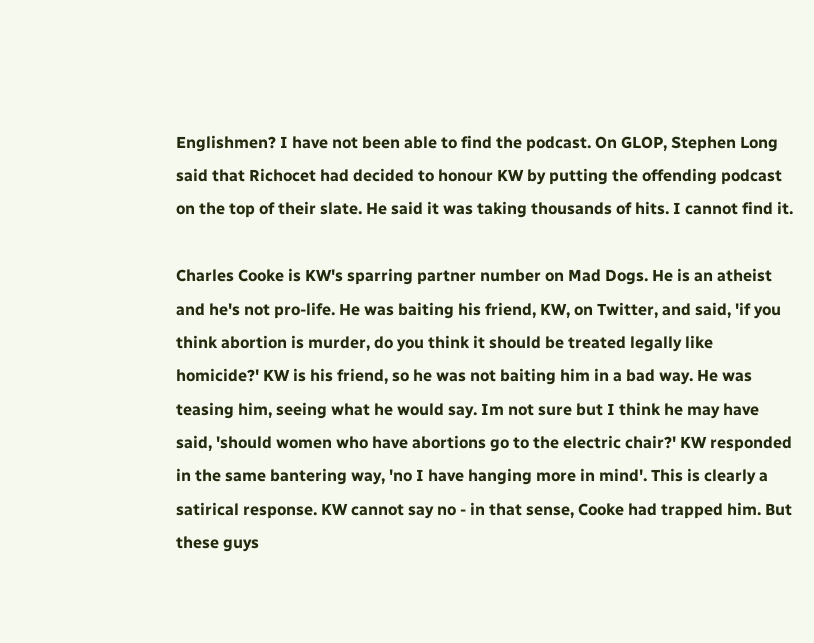Englishmen? I have not been able to find the podcast. On GLOP, Stephen Long said that Richocet had decided to honour KW by putting the offending podcast on the top of their slate. He said it was taking thousands of hits. I cannot find it.

Charles Cooke is KW's sparring partner number on Mad Dogs. He is an atheist and he's not pro-life. He was baiting his friend, KW, on Twitter, and said, 'if you think abortion is murder, do you think it should be treated legally like homicide?' KW is his friend, so he was not baiting him in a bad way. He was teasing him, seeing what he would say. Im not sure but I think he may have said, 'should women who have abortions go to the electric chair?' KW responded in the same bantering way, 'no I have hanging more in mind'. This is clearly a satirical response. KW cannot say no - in that sense, Cooke had trapped him. But these guys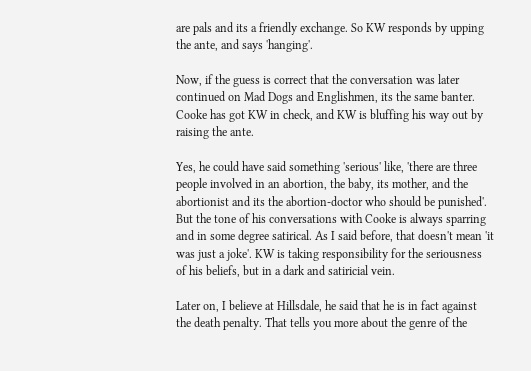are pals and its a friendly exchange. So KW responds by upping the ante, and says 'hanging'.

Now, if the guess is correct that the conversation was later continued on Mad Dogs and Englishmen, its the same banter. Cooke has got KW in check, and KW is bluffing his way out by raising the ante.

Yes, he could have said something 'serious' like, 'there are three people involved in an abortion, the baby, its mother, and the abortionist and its the abortion-doctor who should be punished'. But the tone of his conversations with Cooke is always sparring and in some degree satirical. As I said before, that doesn't mean 'it was just a joke'. KW is taking responsibility for the seriousness of his beliefs, but in a dark and satiricial vein.

Later on, I believe at Hillsdale, he said that he is in fact against the death penalty. That tells you more about the genre of the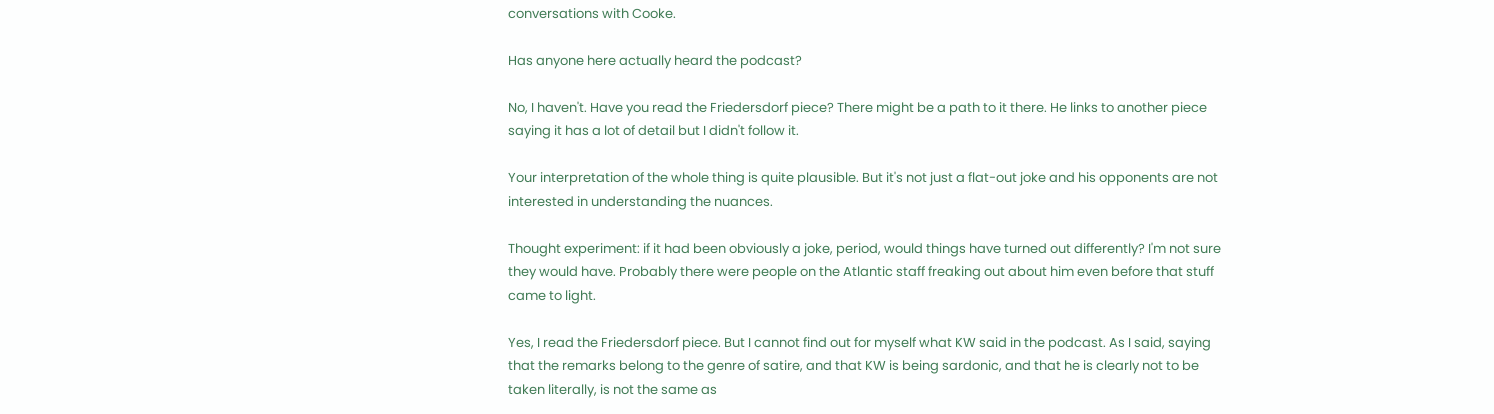conversations with Cooke.

Has anyone here actually heard the podcast?

No, I haven't. Have you read the Friedersdorf piece? There might be a path to it there. He links to another piece saying it has a lot of detail but I didn't follow it.

Your interpretation of the whole thing is quite plausible. But it's not just a flat-out joke and his opponents are not interested in understanding the nuances.

Thought experiment: if it had been obviously a joke, period, would things have turned out differently? I'm not sure they would have. Probably there were people on the Atlantic staff freaking out about him even before that stuff came to light.

Yes, I read the Friedersdorf piece. But I cannot find out for myself what KW said in the podcast. As I said, saying that the remarks belong to the genre of satire, and that KW is being sardonic, and that he is clearly not to be taken literally, is not the same as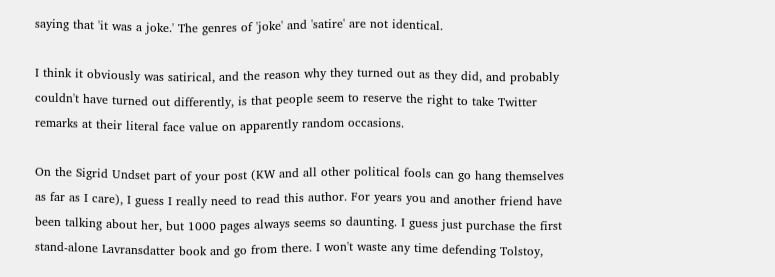saying that 'it was a joke.' The genres of 'joke' and 'satire' are not identical.

I think it obviously was satirical, and the reason why they turned out as they did, and probably couldn't have turned out differently, is that people seem to reserve the right to take Twitter remarks at their literal face value on apparently random occasions.

On the Sigrid Undset part of your post (KW and all other political fools can go hang themselves as far as I care), I guess I really need to read this author. For years you and another friend have been talking about her, but 1000 pages always seems so daunting. I guess just purchase the first stand-alone Lavransdatter book and go from there. I won't waste any time defending Tolstoy,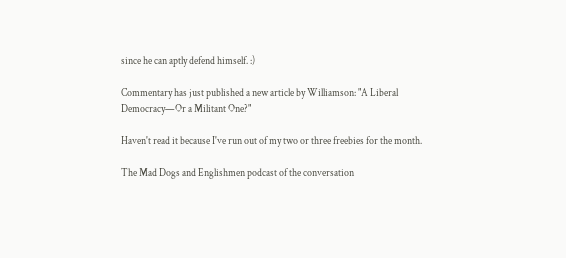since he can aptly defend himself. :)

Commentary has just published a new article by Williamson: "A Liberal Democracy—Or a Militant One?"

Haven't read it because I've run out of my two or three freebies for the month.

The Mad Dogs and Englishmen podcast of the conversation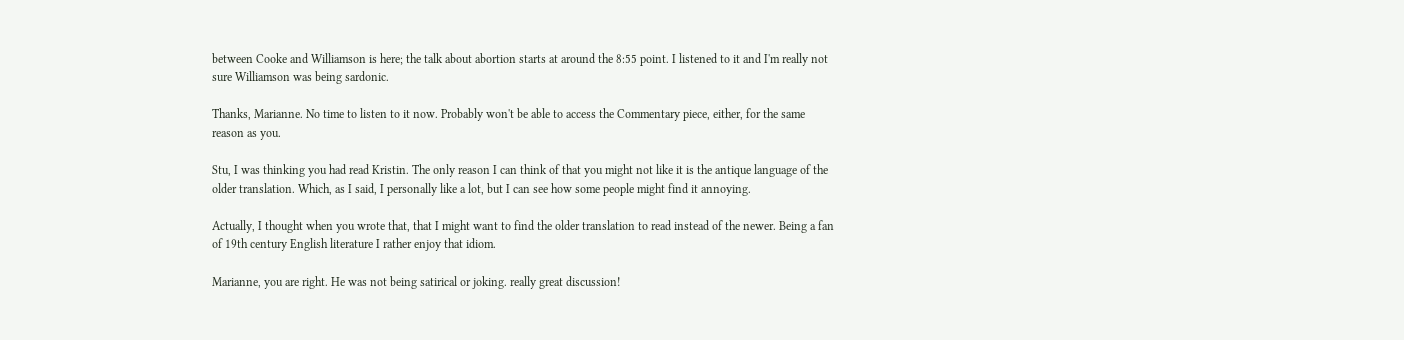between Cooke and Williamson is here; the talk about abortion starts at around the 8:55 point. I listened to it and I'm really not sure Williamson was being sardonic.

Thanks, Marianne. No time to listen to it now. Probably won't be able to access the Commentary piece, either, for the same reason as you.

Stu, I was thinking you had read Kristin. The only reason I can think of that you might not like it is the antique language of the older translation. Which, as I said, I personally like a lot, but I can see how some people might find it annoying.

Actually, I thought when you wrote that, that I might want to find the older translation to read instead of the newer. Being a fan of 19th century English literature I rather enjoy that idiom.

Marianne, you are right. He was not being satirical or joking. really great discussion!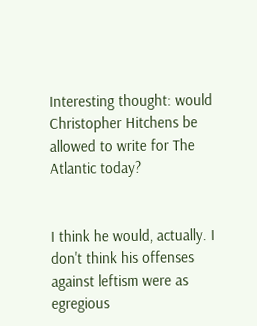Interesting thought: would Christopher Hitchens be allowed to write for The Atlantic today?


I think he would, actually. I don't think his offenses against leftism were as egregious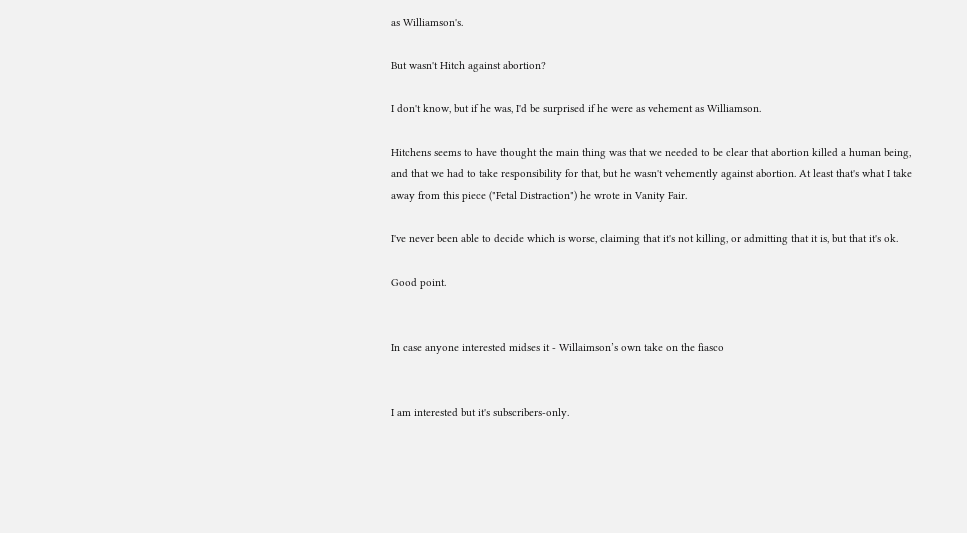as Williamson's.

But wasn't Hitch against abortion?

I don't know, but if he was, I'd be surprised if he were as vehement as Williamson.

Hitchens seems to have thought the main thing was that we needed to be clear that abortion killed a human being, and that we had to take responsibility for that, but he wasn't vehemently against abortion. At least that's what I take away from this piece ("Fetal Distraction") he wrote in Vanity Fair.

I've never been able to decide which is worse, claiming that it's not killing, or admitting that it is, but that it's ok.

Good point.


In case anyone interested midses it - Willaimson’s own take on the fiasco


I am interested but it's subscribers-only.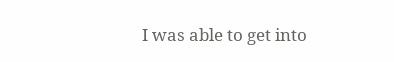I was able to get into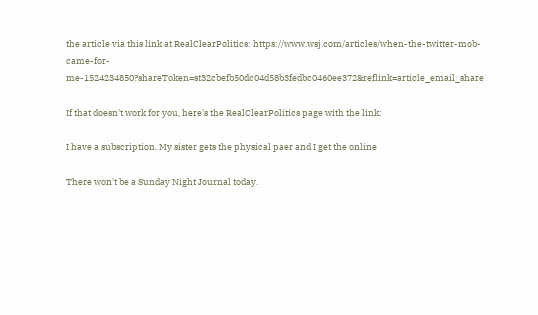the article via this link at RealClearPolitics: https://www.wsj.com/articles/when-the-twitter-mob-came-for-me-1524234850?shareToken=st32cbefb50dc04d58b3fedbc0460ee372&reflink=article_email_share

If that doesn't work for you, here's the RealClearPolitics page with the link:

I have a subscription. My sister gets the physical paer and I get the online

There won't be a Sunday Night Journal today.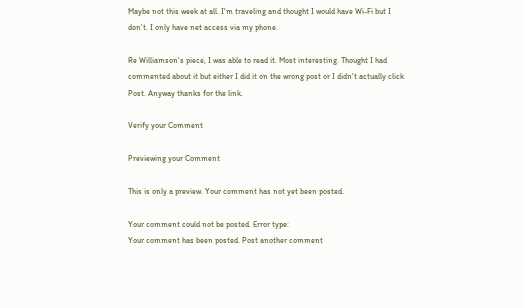Maybe not this week at all. I'm traveling and thought I would have Wi-Fi but I don't. I only have net access via my phone.

Re Williamson's piece, I was able to read it. Most interesting. Thought I had commented about it but either I did it on the wrong post or I didn't actually click Post. Anyway thanks for the link.

Verify your Comment

Previewing your Comment

This is only a preview. Your comment has not yet been posted.

Your comment could not be posted. Error type:
Your comment has been posted. Post another comment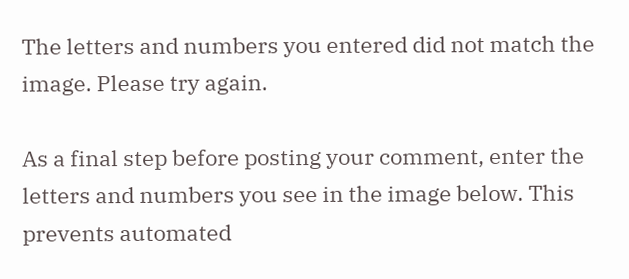The letters and numbers you entered did not match the image. Please try again.

As a final step before posting your comment, enter the letters and numbers you see in the image below. This prevents automated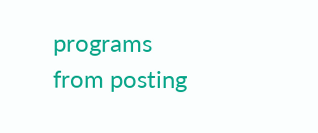programs from posting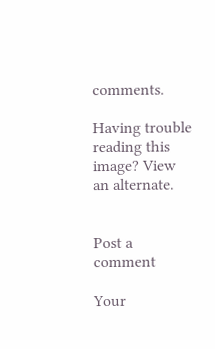comments.

Having trouble reading this image? View an alternate.


Post a comment

Your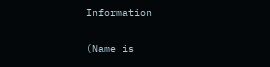Information

(Name is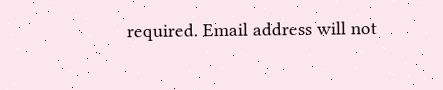required. Email address will not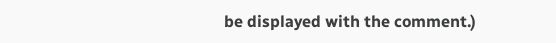be displayed with the comment.)